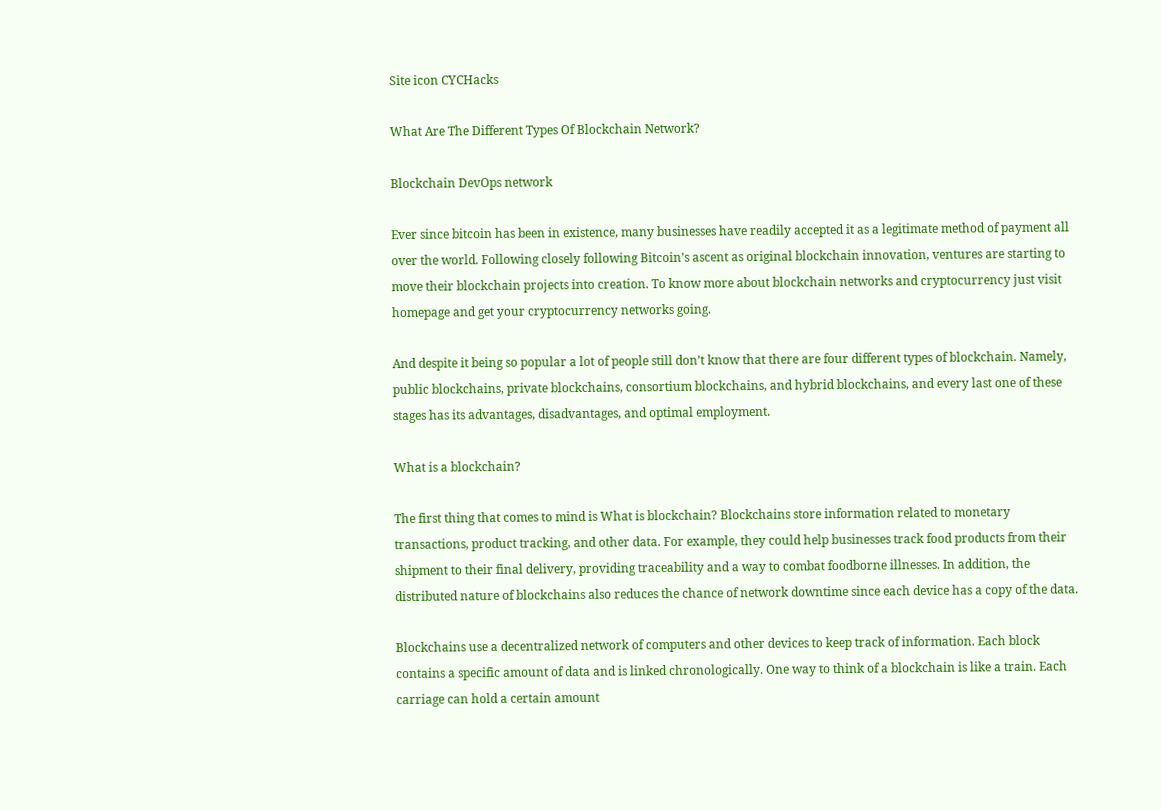Site icon CYCHacks

What Are The Different Types Of Blockchain Network?

Blockchain DevOps network

Ever since bitcoin has been in existence, many businesses have readily accepted it as a legitimate method of payment all over the world. Following closely following Bitcoin’s ascent as original blockchain innovation, ventures are starting to move their blockchain projects into creation. To know more about blockchain networks and cryptocurrency just visit homepage and get your cryptocurrency networks going.

And despite it being so popular a lot of people still don’t know that there are four different types of blockchain. Namely, public blockchains, private blockchains, consortium blockchains, and hybrid blockchains, and every last one of these stages has its advantages, disadvantages, and optimal employment.

What is a blockchain?

The first thing that comes to mind is What is blockchain? Blockchains store information related to monetary transactions, product tracking, and other data. For example, they could help businesses track food products from their shipment to their final delivery, providing traceability and a way to combat foodborne illnesses. In addition, the distributed nature of blockchains also reduces the chance of network downtime since each device has a copy of the data.

Blockchains use a decentralized network of computers and other devices to keep track of information. Each block contains a specific amount of data and is linked chronologically. One way to think of a blockchain is like a train. Each carriage can hold a certain amount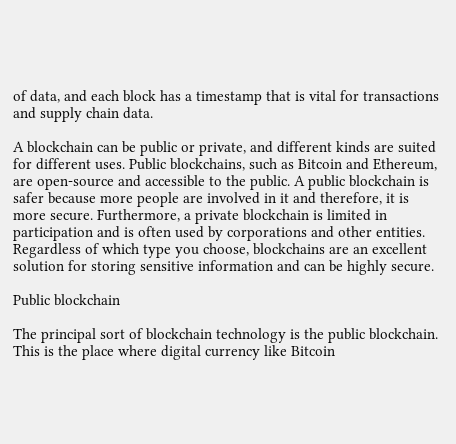of data, and each block has a timestamp that is vital for transactions and supply chain data.

A blockchain can be public or private, and different kinds are suited for different uses. Public blockchains, such as Bitcoin and Ethereum, are open-source and accessible to the public. A public blockchain is safer because more people are involved in it and therefore, it is more secure. Furthermore, a private blockchain is limited in participation and is often used by corporations and other entities. Regardless of which type you choose, blockchains are an excellent solution for storing sensitive information and can be highly secure.

Public blockchain

The principal sort of blockchain technology is the public blockchain. This is the place where digital currency like Bitcoin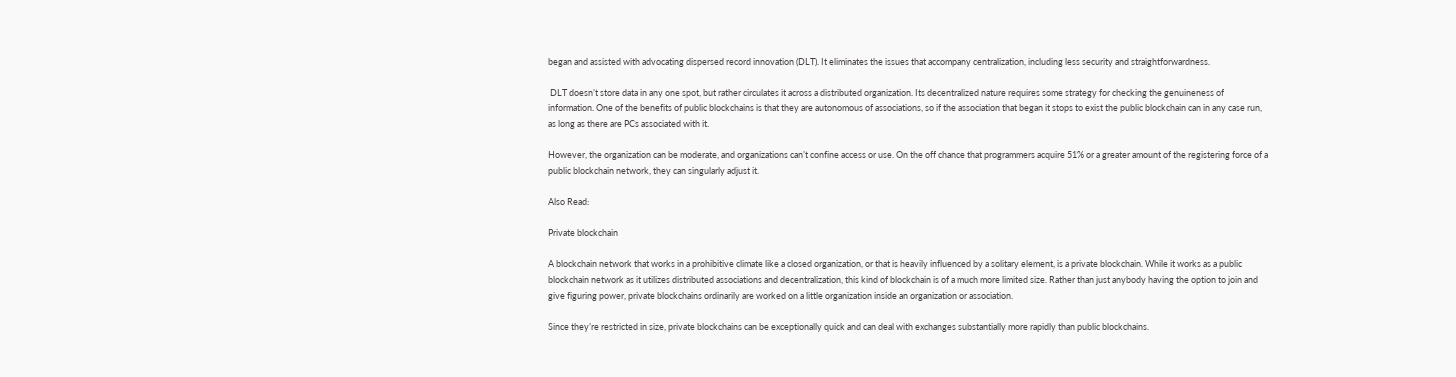began and assisted with advocating dispersed record innovation (DLT). It eliminates the issues that accompany centralization, including less security and straightforwardness.

 DLT doesn’t store data in any one spot, but rather circulates it across a distributed organization. Its decentralized nature requires some strategy for checking the genuineness of information. One of the benefits of public blockchains is that they are autonomous of associations, so if the association that began it stops to exist the public blockchain can in any case run, as long as there are PCs associated with it.

However, the organization can be moderate, and organizations can’t confine access or use. On the off chance that programmers acquire 51% or a greater amount of the registering force of a public blockchain network, they can singularly adjust it.

Also Read:

Private blockchain

A blockchain network that works in a prohibitive climate like a closed organization, or that is heavily influenced by a solitary element, is a private blockchain. While it works as a public blockchain network as it utilizes distributed associations and decentralization, this kind of blockchain is of a much more limited size. Rather than just anybody having the option to join and give figuring power, private blockchains ordinarily are worked on a little organization inside an organization or association.

Since they’re restricted in size, private blockchains can be exceptionally quick and can deal with exchanges substantially more rapidly than public blockchains.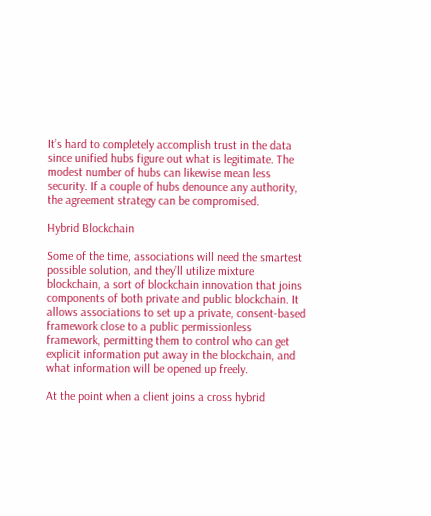It’s hard to completely accomplish trust in the data since unified hubs figure out what is legitimate. The modest number of hubs can likewise mean less security. If a couple of hubs denounce any authority, the agreement strategy can be compromised.

Hybrid Blockchain

Some of the time, associations will need the smartest possible solution, and they’ll utilize mixture blockchain, a sort of blockchain innovation that joins components of both private and public blockchain. It allows associations to set up a private, consent-based framework close to a public permissionless framework, permitting them to control who can get explicit information put away in the blockchain, and what information will be opened up freely.

At the point when a client joins a cross hybrid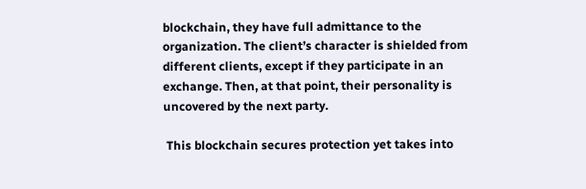blockchain, they have full admittance to the organization. The client’s character is shielded from different clients, except if they participate in an exchange. Then, at that point, their personality is uncovered by the next party.

 This blockchain secures protection yet takes into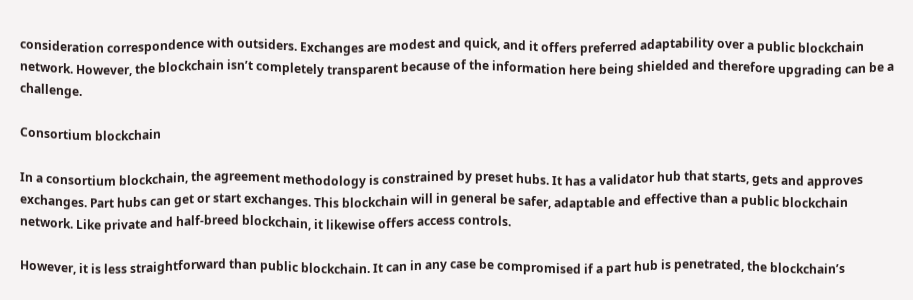consideration correspondence with outsiders. Exchanges are modest and quick, and it offers preferred adaptability over a public blockchain network. However, the blockchain isn’t completely transparent because of the information here being shielded and therefore upgrading can be a challenge.

Consortium blockchain

In a consortium blockchain, the agreement methodology is constrained by preset hubs. It has a validator hub that starts, gets and approves exchanges. Part hubs can get or start exchanges. This blockchain will in general be safer, adaptable and effective than a public blockchain network. Like private and half-breed blockchain, it likewise offers access controls.

However, it is less straightforward than public blockchain. It can in any case be compromised if a part hub is penetrated, the blockchain’s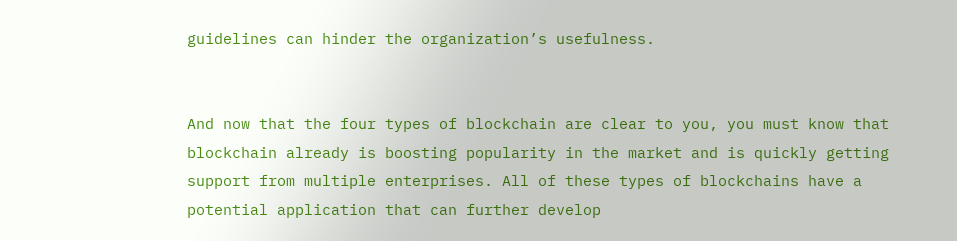guidelines can hinder the organization’s usefulness.


And now that the four types of blockchain are clear to you, you must know that blockchain already is boosting popularity in the market and is quickly getting support from multiple enterprises. All of these types of blockchains have a potential application that can further develop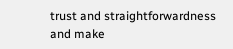trust and straightforwardness and make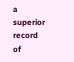a superior record of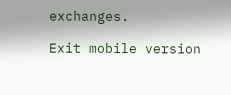exchanges.

Exit mobile version